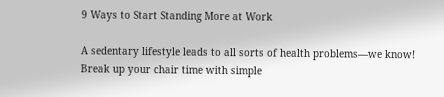9 Ways to Start Standing More at Work

A sedentary lifestyle leads to all sorts of health problems—we know! Break up your chair time with simple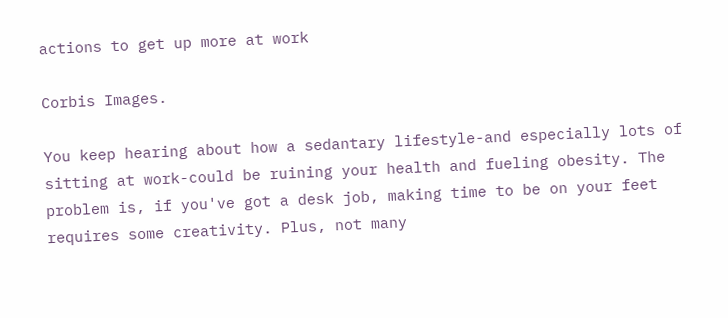actions to get up more at work

Corbis Images.

You keep hearing about how a sedantary lifestyle-and especially lots of sitting at work-could be ruining your health and fueling obesity. The problem is, if you've got a desk job, making time to be on your feet requires some creativity. Plus, not many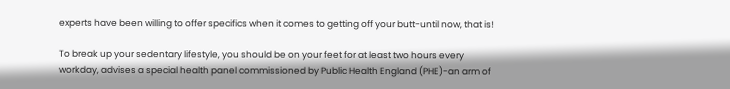experts have been willing to offer specifics when it comes to getting off your butt-until now, that is!

To break up your sedentary lifestyle, you should be on your feet for at least two hours every workday, advises a special health panel commissioned by Public Health England (PHE)-an arm of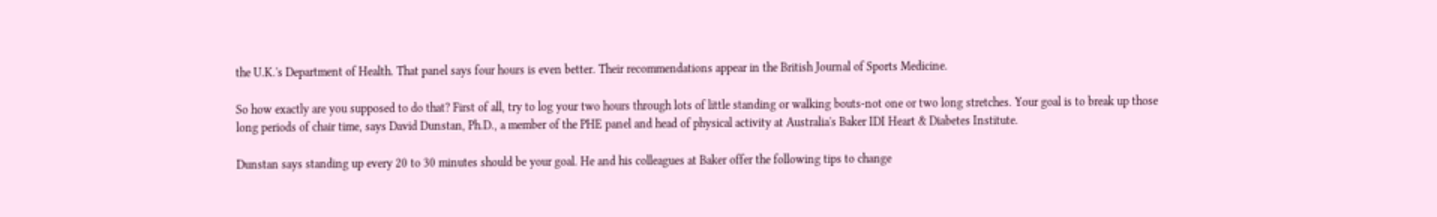the U.K.'s Department of Health. That panel says four hours is even better. Their recommendations appear in the British Journal of Sports Medicine.

So how exactly are you supposed to do that? First of all, try to log your two hours through lots of little standing or walking bouts-not one or two long stretches. Your goal is to break up those long periods of chair time, says David Dunstan, Ph.D., a member of the PHE panel and head of physical activity at Australia's Baker IDI Heart & Diabetes Institute.

Dunstan says standing up every 20 to 30 minutes should be your goal. He and his colleagues at Baker offer the following tips to change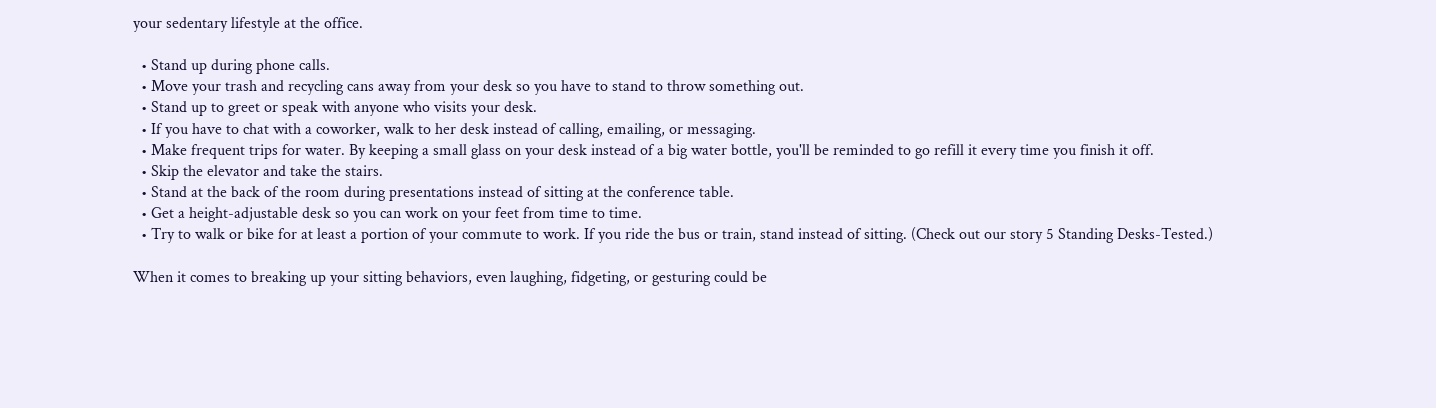your sedentary lifestyle at the office.

  • Stand up during phone calls.
  • Move your trash and recycling cans away from your desk so you have to stand to throw something out.
  • Stand up to greet or speak with anyone who visits your desk.
  • If you have to chat with a coworker, walk to her desk instead of calling, emailing, or messaging.
  • Make frequent trips for water. By keeping a small glass on your desk instead of a big water bottle, you'll be reminded to go refill it every time you finish it off.
  • Skip the elevator and take the stairs.
  • Stand at the back of the room during presentations instead of sitting at the conference table.
  • Get a height-adjustable desk so you can work on your feet from time to time.
  • Try to walk or bike for at least a portion of your commute to work. If you ride the bus or train, stand instead of sitting. (Check out our story 5 Standing Desks-Tested.)

When it comes to breaking up your sitting behaviors, even laughing, fidgeting, or gesturing could be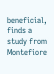beneficial, finds a study from Montefiore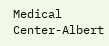Medical Center-Albert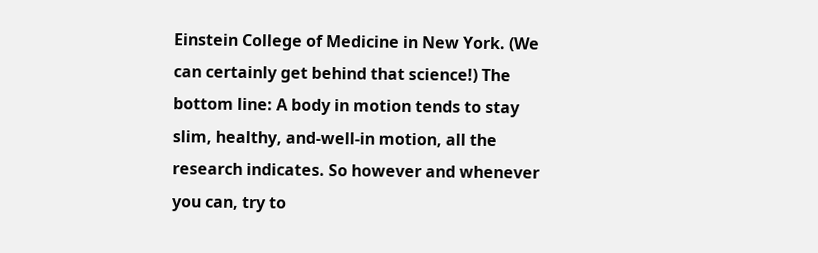Einstein College of Medicine in New York. (We can certainly get behind that science!) The bottom line: A body in motion tends to stay slim, healthy, and-well-in motion, all the research indicates. So however and whenever you can, try to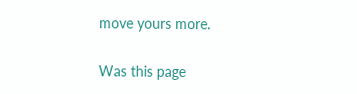move yours more.

Was this page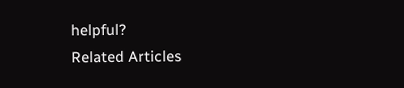helpful?
Related Articles